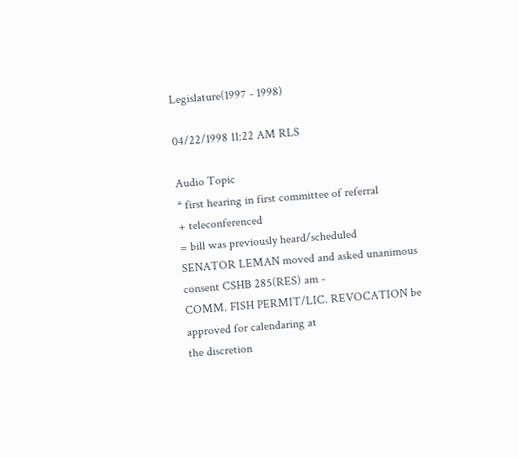Legislature(1997 - 1998)

04/22/1998 11:22 AM RLS

Audio Topic
* first hearing in first committee of referral
+ teleconferenced
= bill was previously heard/scheduled
SENATOR LEMAN moved and asked unanimous consent CSHB 285(RES) am -
COMM. FISH PERMIT/LIC. REVOCATION be approved for calendaring at
the discretion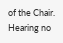of the Chair.  Hearing no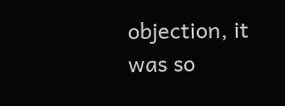objection, it was so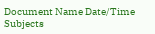Document Name Date/Time Subjects